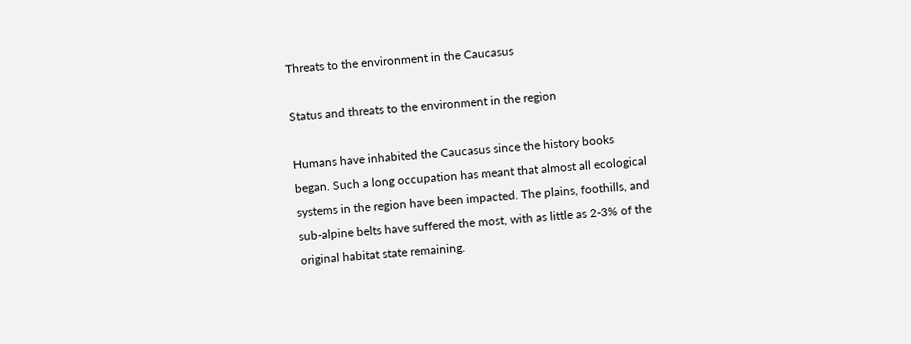Threats to the environment in the Caucasus

Status and threats to the environment in the region

Humans have inhabited the Caucasus since the history books began. Such a long occupation has meant that almost all ecological systems in the region have been impacted. The plains, foothills, and sub-alpine belts have suffered the most, with as little as 2-3% of the original habitat state remaining.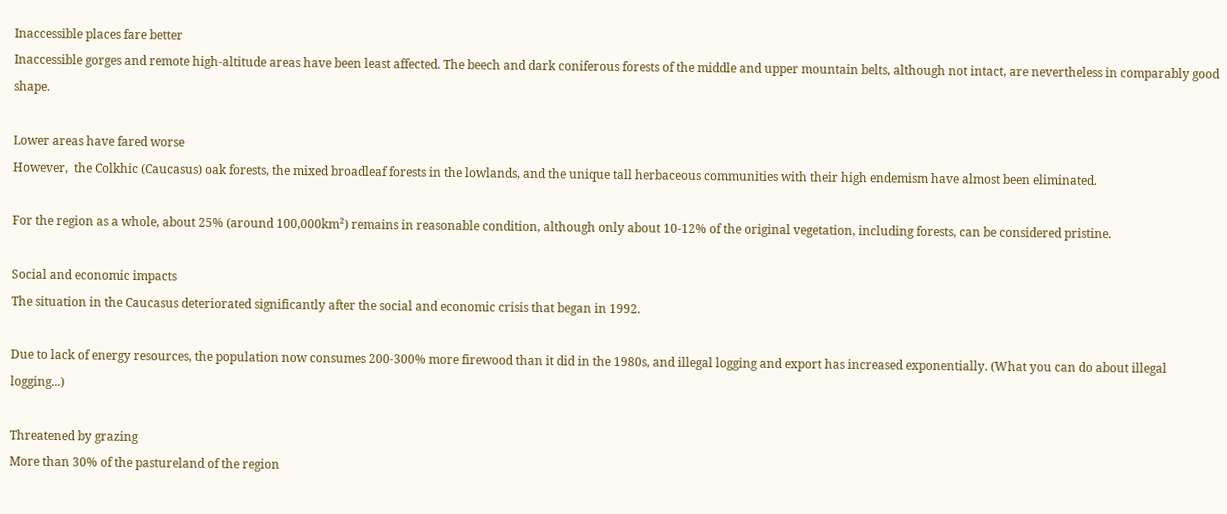Inaccessible places fare better
Inaccessible gorges and remote high-altitude areas have been least affected. The beech and dark coniferous forests of the middle and upper mountain belts, although not intact, are nevertheless in comparably good shape.

Lower areas have fared worse
However,  the Colkhic (Caucasus) oak forests, the mixed broadleaf forests in the lowlands, and the unique tall herbaceous communities with their high endemism have almost been eliminated.

For the region as a whole, about 25% (around 100,000km²) remains in reasonable condition, although only about 10-12% of the original vegetation, including forests, can be considered pristine.

Social and economic impacts
The situation in the Caucasus deteriorated significantly after the social and economic crisis that began in 1992.

Due to lack of energy resources, the population now consumes 200-300% more firewood than it did in the 1980s, and illegal logging and export has increased exponentially. (What you can do about illegal logging...)

Threatened by grazing
More than 30% of the pastureland of the region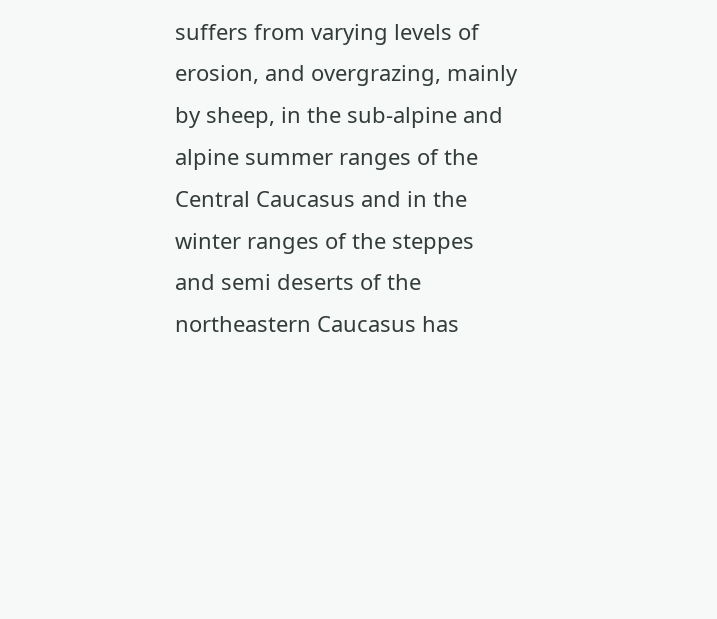suffers from varying levels of erosion, and overgrazing, mainly by sheep, in the sub-alpine and alpine summer ranges of the Central Caucasus and in the winter ranges of the steppes and semi deserts of the northeastern Caucasus has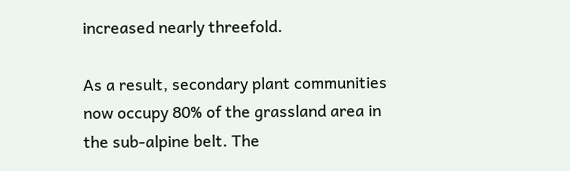increased nearly threefold.

As a result, secondary plant communities now occupy 80% of the grassland area in the sub-alpine belt. The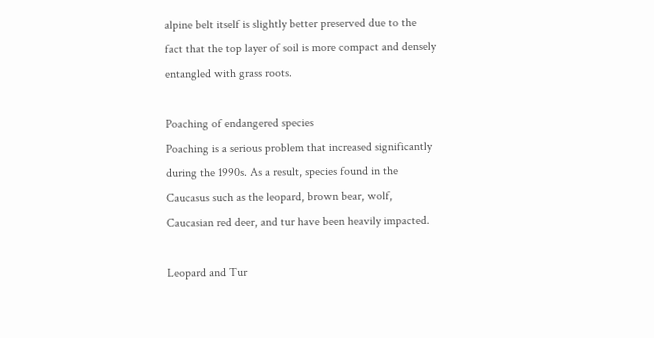alpine belt itself is slightly better preserved due to the fact that the top layer of soil is more compact and densely entangled with grass roots.

Poaching of endangered species
Poaching is a serious problem that increased significantly during the 1990s. As a result, species found in the Caucasus such as the leopard, brown bear, wolf, Caucasian red deer, and tur have been heavily impacted.

Leopard and Tur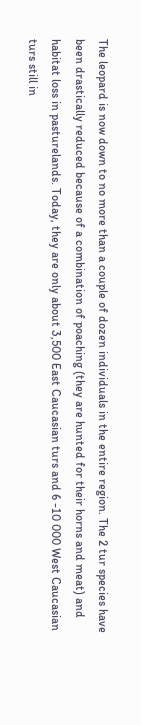The leopard is now down to no more than a couple of dozen individuals in the entire region. The 2 tur species have been drastically reduced because of a combination of poaching (they are hunted for their horns and meat) and habitat loss in pasturelands. Today, they are only about 3,500 East Caucasian turs and 6 -10 000 West Caucasian turs still in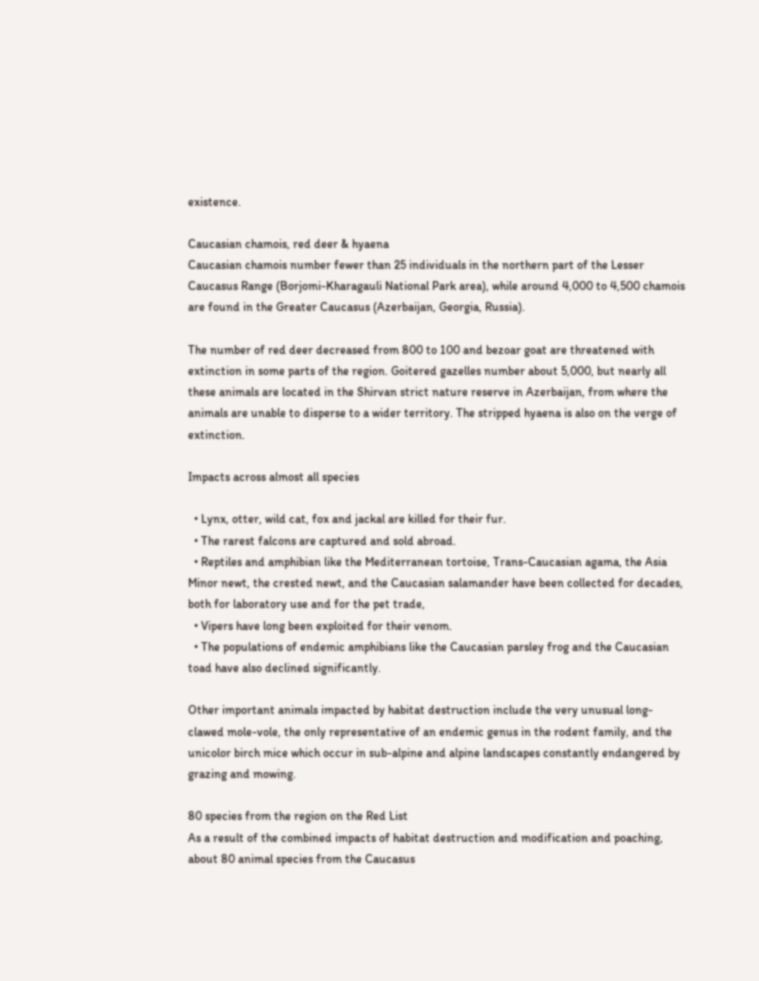existence.

Caucasian chamois, red deer & hyaena
Caucasian chamois number fewer than 25 individuals in the northern part of the Lesser Caucasus Range (Borjomi-Kharagauli National Park area), while around 4,000 to 4,500 chamois are found in the Greater Caucasus (Azerbaijan, Georgia, Russia).

The number of red deer decreased from 800 to 100 and bezoar goat are threatened with extinction in some parts of the region. Goitered gazelles number about 5,000, but nearly all these animals are located in the Shirvan strict nature reserve in Azerbaijan, from where the animals are unable to disperse to a wider territory. The stripped hyaena is also on the verge of extinction.

Impacts across almost all species

  • Lynx, otter, wild cat, fox and jackal are killed for their fur.
  • The rarest falcons are captured and sold abroad.
  • Reptiles and amphibian like the Mediterranean tortoise, Trans-Caucasian agama, the Asia Minor newt, the crested newt, and the Caucasian salamander have been collected for decades, both for laboratory use and for the pet trade,
  • Vipers have long been exploited for their venom.
  • The populations of endemic amphibians like the Caucasian parsley frog and the Caucasian toad have also declined significantly.

Other important animals impacted by habitat destruction include the very unusual long-clawed mole-vole, the only representative of an endemic genus in the rodent family, and the unicolor birch mice which occur in sub-alpine and alpine landscapes constantly endangered by grazing and mowing.

80 species from the region on the Red List
As a result of the combined impacts of habitat destruction and modification and poaching, about 80 animal species from the Caucasus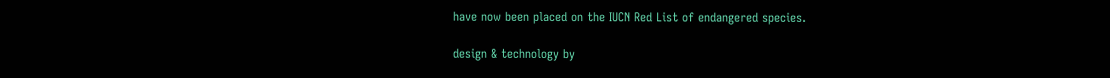have now been placed on the IUCN Red List of endangered species.

design & technology by